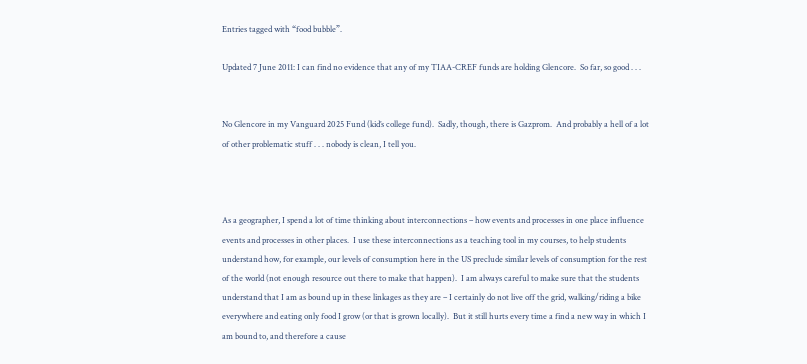Entries tagged with “food bubble”.

Updated 7 June 2011: I can find no evidence that any of my TIAA-CREF funds are holding Glencore.  So far, so good . . .


No Glencore in my Vanguard 2025 Fund (kid’s college fund).  Sadly, though, there is Gazprom.  And probably a hell of a lot of other problematic stuff . . . nobody is clean, I tell you.



As a geographer, I spend a lot of time thinking about interconnections – how events and processes in one place influence events and processes in other places.  I use these interconnections as a teaching tool in my courses, to help students understand how, for example, our levels of consumption here in the US preclude similar levels of consumption for the rest of the world (not enough resource out there to make that happen).  I am always careful to make sure that the students understand that I am as bound up in these linkages as they are – I certainly do not live off the grid, walking/riding a bike everywhere and eating only food I grow (or that is grown locally).  But it still hurts every time a find a new way in which I am bound to, and therefore a cause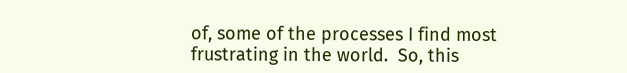of, some of the processes I find most frustrating in the world.  So, this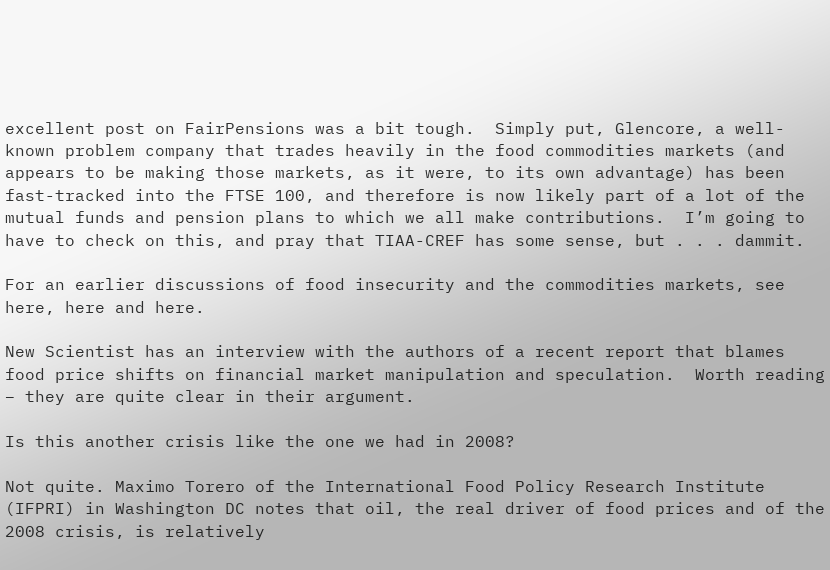excellent post on FairPensions was a bit tough.  Simply put, Glencore, a well-known problem company that trades heavily in the food commodities markets (and appears to be making those markets, as it were, to its own advantage) has been fast-tracked into the FTSE 100, and therefore is now likely part of a lot of the mutual funds and pension plans to which we all make contributions.  I’m going to have to check on this, and pray that TIAA-CREF has some sense, but . . . dammit.

For an earlier discussions of food insecurity and the commodities markets, see here, here and here.

New Scientist has an interview with the authors of a recent report that blames food price shifts on financial market manipulation and speculation.  Worth reading – they are quite clear in their argument.

Is this another crisis like the one we had in 2008?

Not quite. Maximo Torero of the International Food Policy Research Institute (IFPRI) in Washington DC notes that oil, the real driver of food prices and of the 2008 crisis, is relatively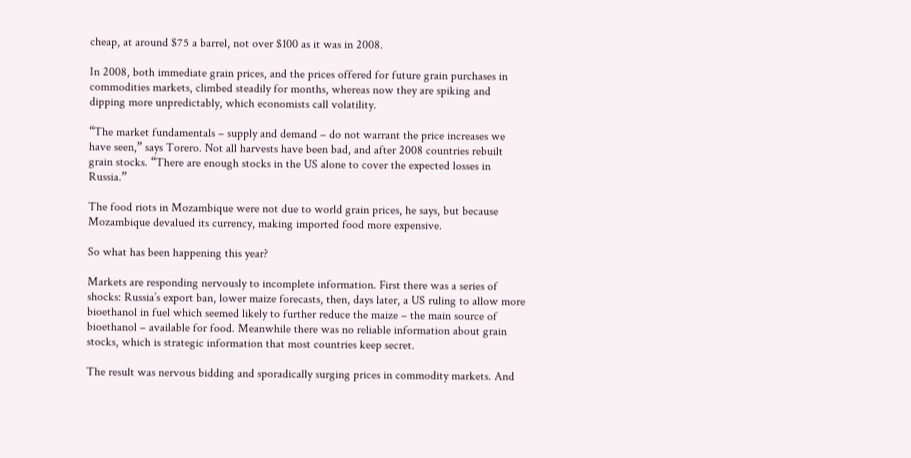cheap, at around $75 a barrel, not over $100 as it was in 2008.

In 2008, both immediate grain prices, and the prices offered for future grain purchases in commodities markets, climbed steadily for months, whereas now they are spiking and dipping more unpredictably, which economists call volatility.

“The market fundamentals – supply and demand – do not warrant the price increases we have seen,” says Torero. Not all harvests have been bad, and after 2008 countries rebuilt grain stocks. “There are enough stocks in the US alone to cover the expected losses in Russia.”

The food riots in Mozambique were not due to world grain prices, he says, but because Mozambique devalued its currency, making imported food more expensive.

So what has been happening this year?

Markets are responding nervously to incomplete information. First there was a series of shocks: Russia’s export ban, lower maize forecasts, then, days later, a US ruling to allow more bioethanol in fuel which seemed likely to further reduce the maize – the main source of bioethanol – available for food. Meanwhile there was no reliable information about grain stocks, which is strategic information that most countries keep secret.

The result was nervous bidding and sporadically surging prices in commodity markets. And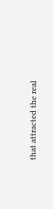that attracted the real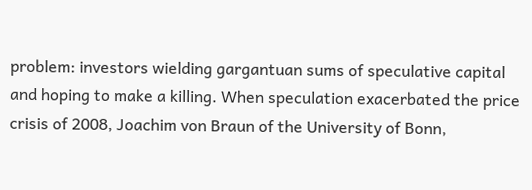problem: investors wielding gargantuan sums of speculative capital and hoping to make a killing. When speculation exacerbated the price crisis of 2008, Joachim von Braun of the University of Bonn,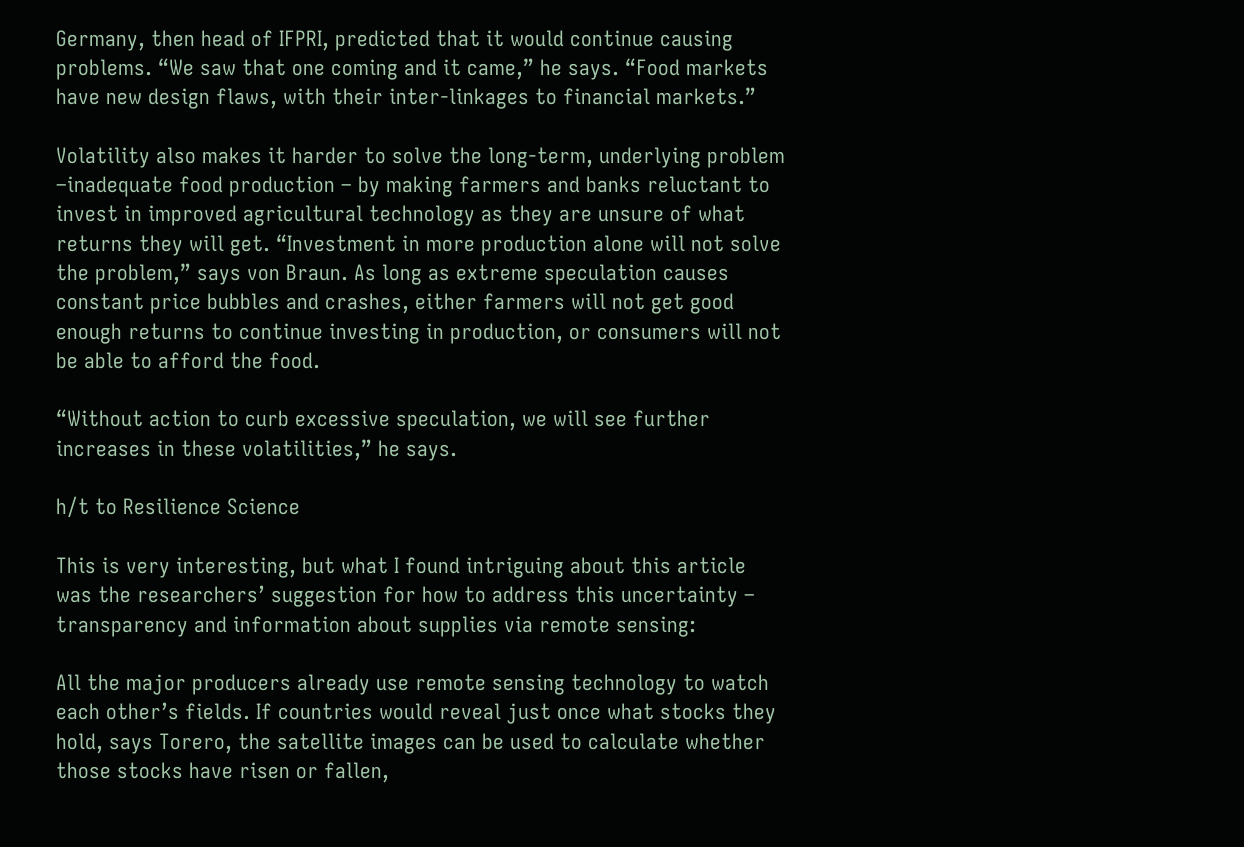Germany, then head of IFPRI, predicted that it would continue causing problems. “We saw that one coming and it came,” he says. “Food markets have new design flaws, with their inter-linkages to financial markets.”

Volatility also makes it harder to solve the long-term, underlying problem –inadequate food production – by making farmers and banks reluctant to invest in improved agricultural technology as they are unsure of what returns they will get. “Investment in more production alone will not solve the problem,” says von Braun. As long as extreme speculation causes constant price bubbles and crashes, either farmers will not get good enough returns to continue investing in production, or consumers will not be able to afford the food.

“Without action to curb excessive speculation, we will see further increases in these volatilities,” he says.

h/t to Resilience Science

This is very interesting, but what I found intriguing about this article was the researchers’ suggestion for how to address this uncertainty – transparency and information about supplies via remote sensing:

All the major producers already use remote sensing technology to watch each other’s fields. If countries would reveal just once what stocks they hold, says Torero, the satellite images can be used to calculate whether those stocks have risen or fallen,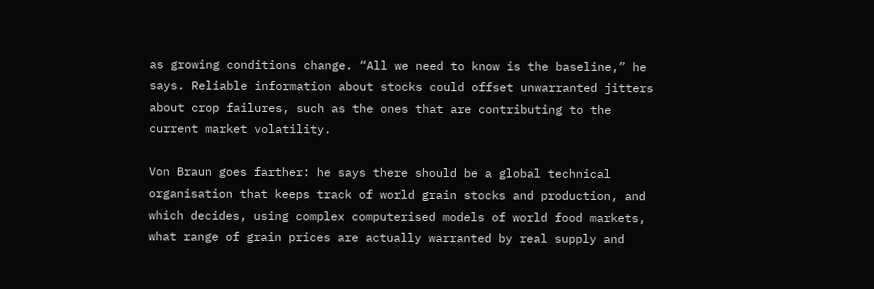as growing conditions change. “All we need to know is the baseline,” he says. Reliable information about stocks could offset unwarranted jitters about crop failures, such as the ones that are contributing to the current market volatility.

Von Braun goes farther: he says there should be a global technical organisation that keeps track of world grain stocks and production, and which decides, using complex computerised models of world food markets, what range of grain prices are actually warranted by real supply and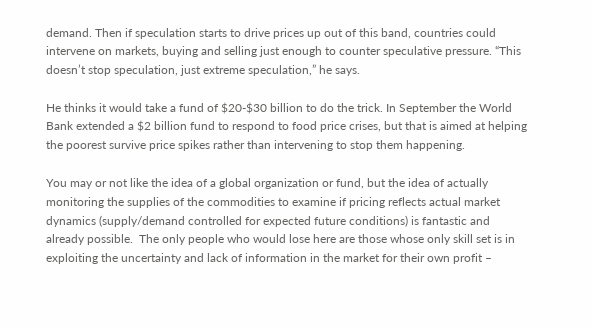demand. Then if speculation starts to drive prices up out of this band, countries could intervene on markets, buying and selling just enough to counter speculative pressure. “This doesn’t stop speculation, just extreme speculation,” he says.

He thinks it would take a fund of $20-$30 billion to do the trick. In September the World Bank extended a $2 billion fund to respond to food price crises, but that is aimed at helping the poorest survive price spikes rather than intervening to stop them happening.

You may or not like the idea of a global organization or fund, but the idea of actually monitoring the supplies of the commodities to examine if pricing reflects actual market dynamics (supply/demand controlled for expected future conditions) is fantastic and already possible.  The only people who would lose here are those whose only skill set is in exploiting the uncertainty and lack of information in the market for their own profit –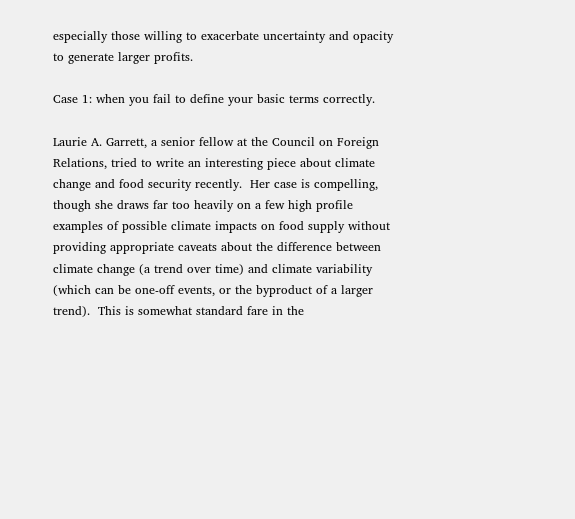especially those willing to exacerbate uncertainty and opacity to generate larger profits.

Case 1: when you fail to define your basic terms correctly.

Laurie A. Garrett, a senior fellow at the Council on Foreign Relations, tried to write an interesting piece about climate change and food security recently.  Her case is compelling, though she draws far too heavily on a few high profile examples of possible climate impacts on food supply without providing appropriate caveats about the difference between climate change (a trend over time) and climate variability (which can be one-off events, or the byproduct of a larger trend).  This is somewhat standard fare in the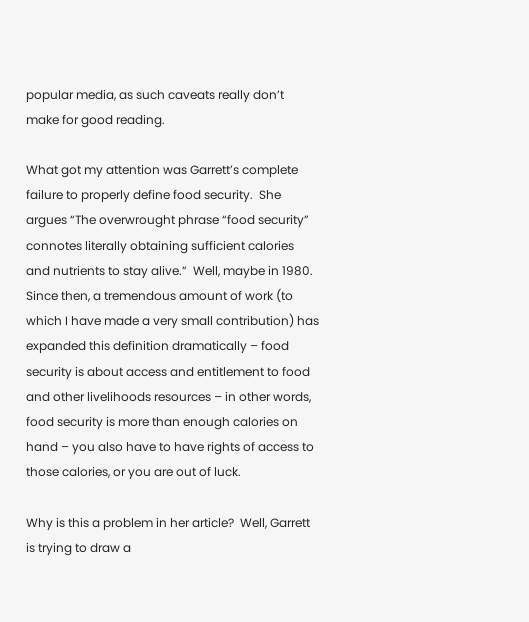popular media, as such caveats really don’t make for good reading.

What got my attention was Garrett’s complete failure to properly define food security.  She argues “The overwrought phrase “food security” connotes literally obtaining sufficient calories and nutrients to stay alive.”  Well, maybe in 1980.  Since then, a tremendous amount of work (to which I have made a very small contribution) has expanded this definition dramatically – food security is about access and entitlement to food and other livelihoods resources – in other words, food security is more than enough calories on hand – you also have to have rights of access to those calories, or you are out of luck.

Why is this a problem in her article?  Well, Garrett is trying to draw a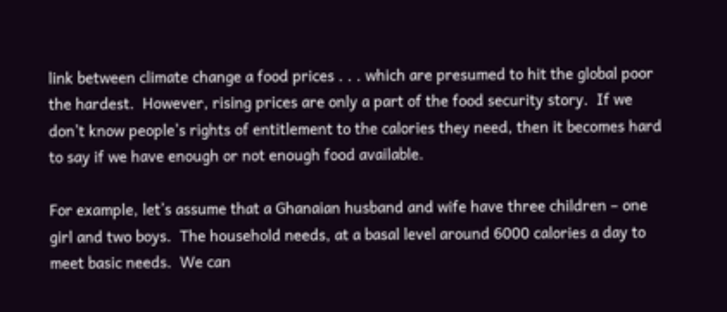link between climate change a food prices . . . which are presumed to hit the global poor the hardest.  However, rising prices are only a part of the food security story.  If we don’t know people’s rights of entitlement to the calories they need, then it becomes hard to say if we have enough or not enough food available.

For example, let’s assume that a Ghanaian husband and wife have three children – one girl and two boys.  The household needs, at a basal level around 6000 calories a day to meet basic needs.  We can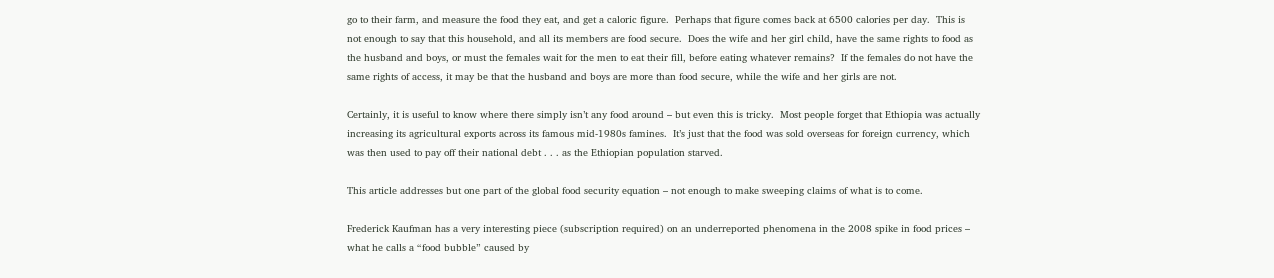go to their farm, and measure the food they eat, and get a caloric figure.  Perhaps that figure comes back at 6500 calories per day.  This is not enough to say that this household, and all its members are food secure.  Does the wife and her girl child, have the same rights to food as the husband and boys, or must the females wait for the men to eat their fill, before eating whatever remains?  If the females do not have the same rights of access, it may be that the husband and boys are more than food secure, while the wife and her girls are not.

Certainly, it is useful to know where there simply isn’t any food around – but even this is tricky.  Most people forget that Ethiopia was actually increasing its agricultural exports across its famous mid-1980s famines.  It’s just that the food was sold overseas for foreign currency, which was then used to pay off their national debt . . . as the Ethiopian population starved.

This article addresses but one part of the global food security equation – not enough to make sweeping claims of what is to come.

Frederick Kaufman has a very interesting piece (subscription required) on an underreported phenomena in the 2008 spike in food prices – what he calls a “food bubble” caused by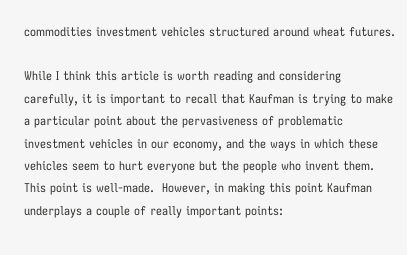commodities investment vehicles structured around wheat futures.

While I think this article is worth reading and considering carefully, it is important to recall that Kaufman is trying to make a particular point about the pervasiveness of problematic investment vehicles in our economy, and the ways in which these vehicles seem to hurt everyone but the people who invent them.  This point is well-made.  However, in making this point Kaufman underplays a couple of really important points: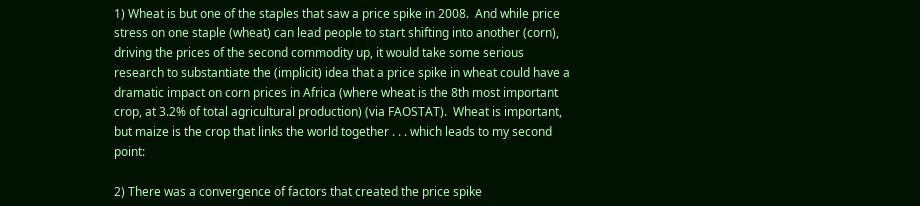1) Wheat is but one of the staples that saw a price spike in 2008.  And while price stress on one staple (wheat) can lead people to start shifting into another (corn), driving the prices of the second commodity up, it would take some serious research to substantiate the (implicit) idea that a price spike in wheat could have a dramatic impact on corn prices in Africa (where wheat is the 8th most important crop, at 3.2% of total agricultural production) (via FAOSTAT).  Wheat is important, but maize is the crop that links the world together . . . which leads to my second point:

2) There was a convergence of factors that created the price spike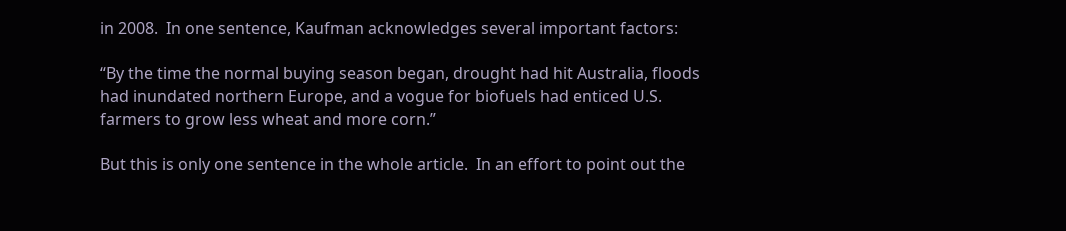in 2008.  In one sentence, Kaufman acknowledges several important factors:

“By the time the normal buying season began, drought had hit Australia, floods had inundated northern Europe, and a vogue for biofuels had enticed U.S. farmers to grow less wheat and more corn.”

But this is only one sentence in the whole article.  In an effort to point out the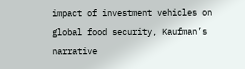impact of investment vehicles on global food security, Kaufman’s narrative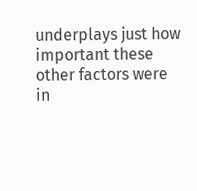underplays just how important these other factors were in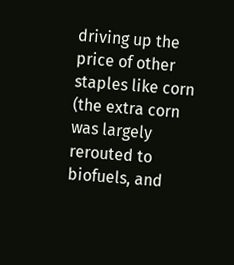driving up the price of other staples like corn (the extra corn was largely rerouted to biofuels, and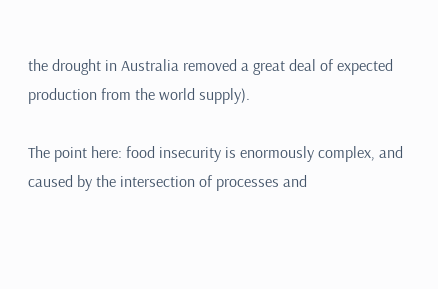the drought in Australia removed a great deal of expected production from the world supply).

The point here: food insecurity is enormously complex, and caused by the intersection of processes and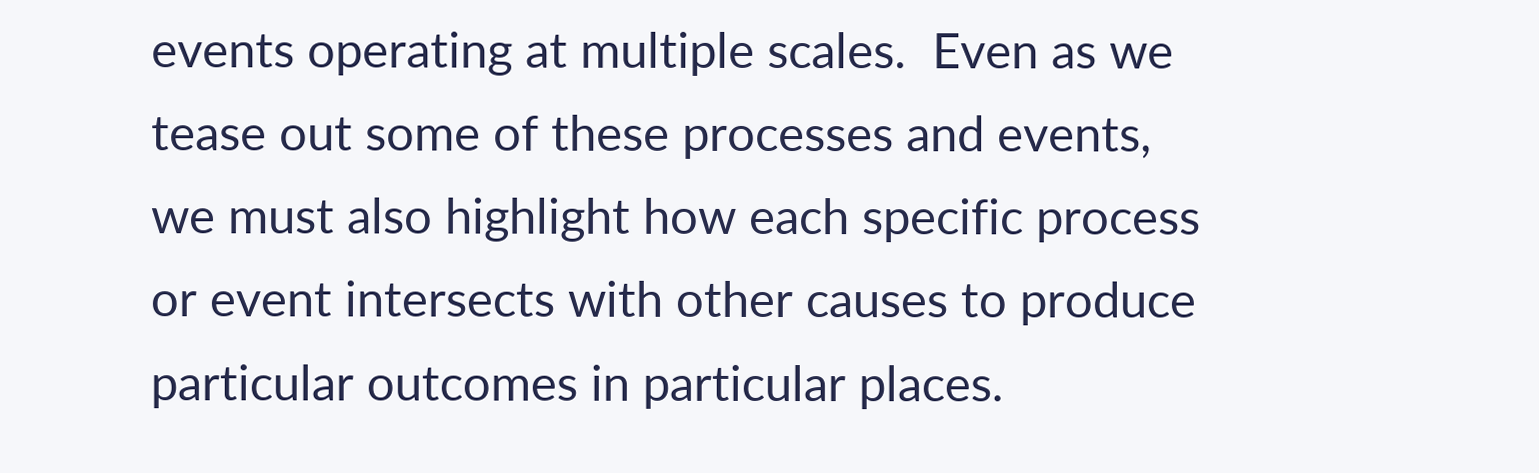events operating at multiple scales.  Even as we tease out some of these processes and events, we must also highlight how each specific process or event intersects with other causes to produce particular outcomes in particular places.